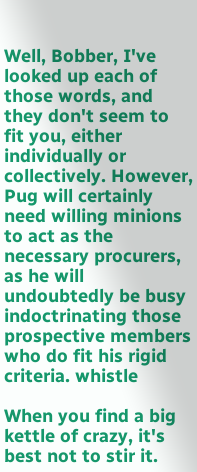Well, Bobber, I've looked up each of those words, and they don't seem to fit you, either individually or collectively. However, Pug will certainly need willing minions to act as the necessary procurers, as he will undoubtedly be busy indoctrinating those prospective members who do fit his rigid criteria. whistle

When you find a big kettle of crazy, it's best not to stir it.